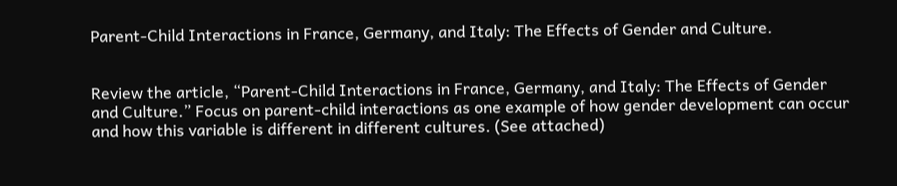Parent-Child Interactions in France, Germany, and Italy: The Effects of Gender and Culture.


Review the article, “Parent-Child Interactions in France, Germany, and Italy: The Effects of Gender and Culture.” Focus on parent-child interactions as one example of how gender development can occur and how this variable is different in different cultures. (See attached)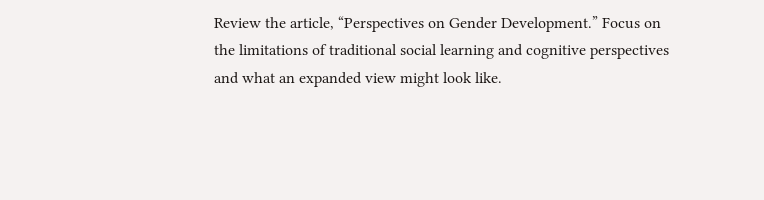Review the article, “Perspectives on Gender Development.” Focus on the limitations of traditional social learning and cognitive perspectives and what an expanded view might look like.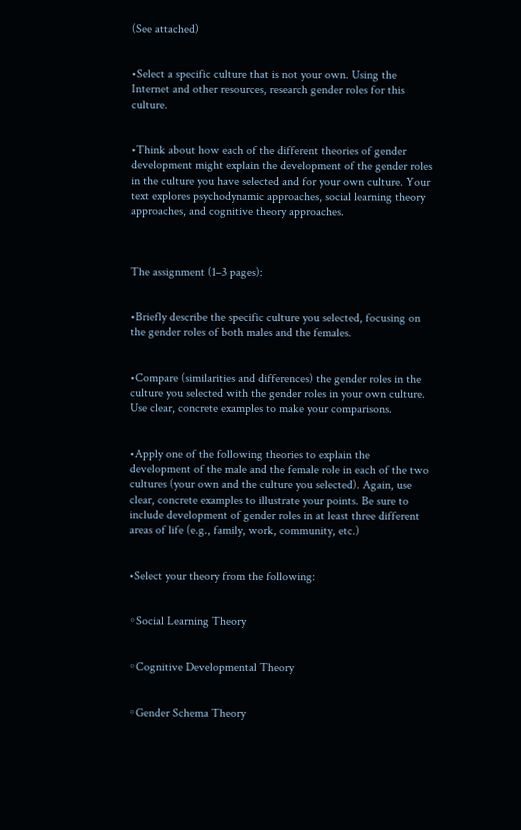(See attached)


•Select a specific culture that is not your own. Using the Internet and other resources, research gender roles for this culture.


•Think about how each of the different theories of gender development might explain the development of the gender roles in the culture you have selected and for your own culture. Your text explores psychodynamic approaches, social learning theory approaches, and cognitive theory approaches.



The assignment (1–3 pages):


•Briefly describe the specific culture you selected, focusing on the gender roles of both males and the females.


•Compare (similarities and differences) the gender roles in the culture you selected with the gender roles in your own culture. Use clear, concrete examples to make your comparisons.


•Apply one of the following theories to explain the development of the male and the female role in each of the two cultures (your own and the culture you selected). Again, use clear, concrete examples to illustrate your points. Be sure to include development of gender roles in at least three different areas of life (e.g., family, work, community, etc.)


•Select your theory from the following:


◦Social Learning Theory


◦Cognitive Developmental Theory


◦Gender Schema Theory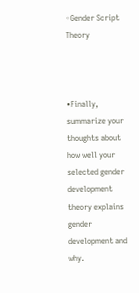◦Gender Script Theory



•Finally, summarize your thoughts about how well your selected gender development theory explains gender development and why.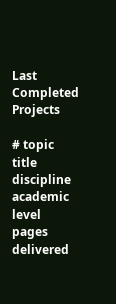Last Completed Projects

# topic title discipline academic level pages delivered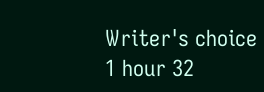Writer's choice
1 hour 32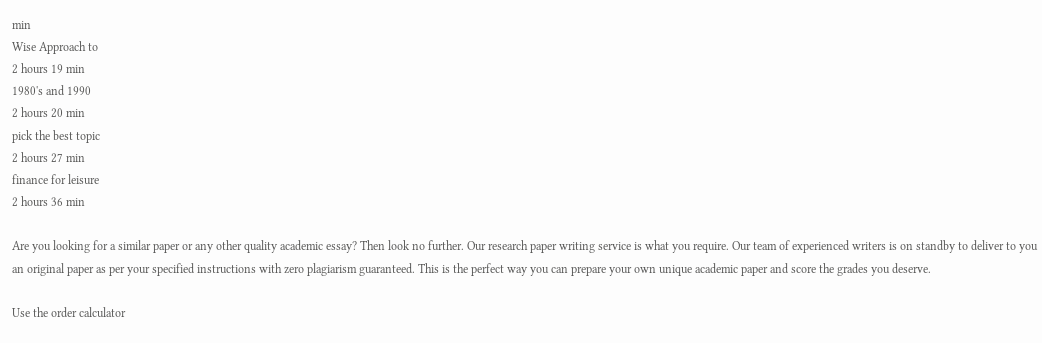min
Wise Approach to
2 hours 19 min
1980's and 1990
2 hours 20 min
pick the best topic
2 hours 27 min
finance for leisure
2 hours 36 min

Are you looking for a similar paper or any other quality academic essay? Then look no further. Our research paper writing service is what you require. Our team of experienced writers is on standby to deliver to you an original paper as per your specified instructions with zero plagiarism guaranteed. This is the perfect way you can prepare your own unique academic paper and score the grades you deserve.

Use the order calculator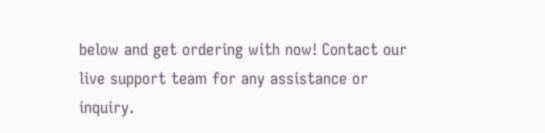below and get ordering with now! Contact our live support team for any assistance or inquiry.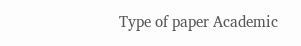Type of paper Academic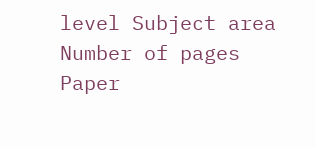level Subject area
Number of pages Paper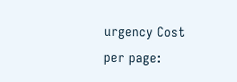urgency Cost per page: